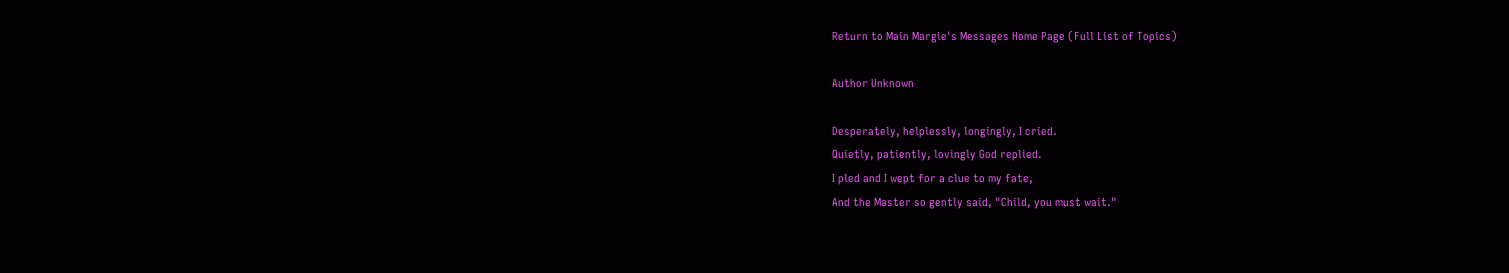Return to Main Margie's Messages Home Page (Full List of Topics)

Author Unknown

Desperately, helplessly, longingly, I cried.
Quietly, patiently, lovingly God replied.
I pled and I wept for a clue to my fate,
And the Master so gently said, "Child, you must wait."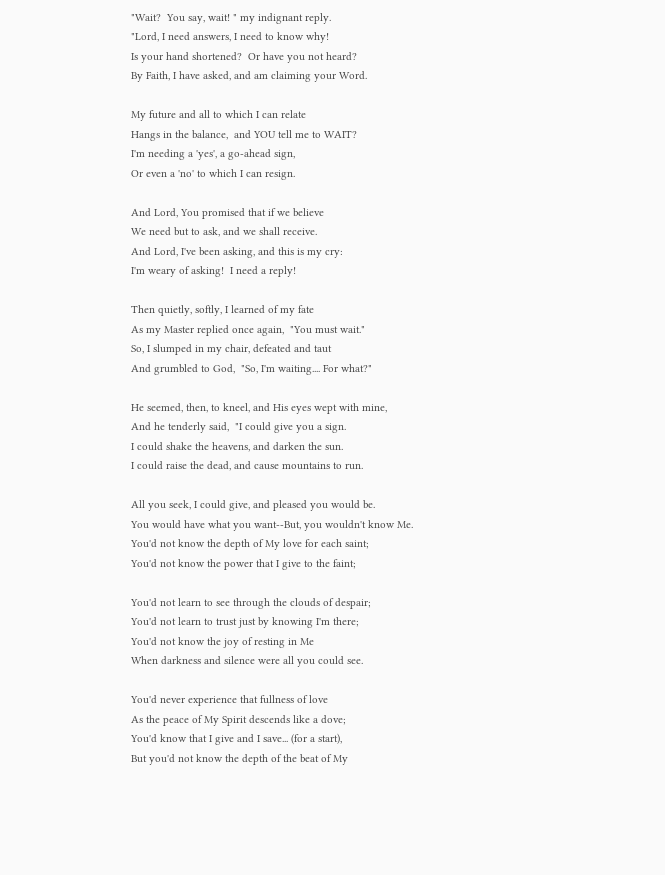"Wait?  You say, wait! " my indignant reply.
"Lord, I need answers, I need to know why!
Is your hand shortened?  Or have you not heard?
By Faith, I have asked, and am claiming your Word.

My future and all to which I can relate
Hangs in the balance,  and YOU tell me to WAIT?
I'm needing a 'yes', a go-ahead sign,
Or even a 'no' to which I can resign.

And Lord, You promised that if we believe
We need but to ask, and we shall receive.
And Lord, I've been asking, and this is my cry:
I'm weary of asking!  I need a reply!

Then quietly, softly, I learned of my fate
As my Master replied once again,  "You must wait."
So, I slumped in my chair, defeated and taut
And grumbled to God,  "So, I'm waiting.... For what?"

He seemed, then, to kneel, and His eyes wept with mine,
And he tenderly said,  "I could give you a sign.
I could shake the heavens, and darken the sun.
I could raise the dead, and cause mountains to run.

All you seek, I could give, and pleased you would be.
You would have what you want--But, you wouldn't know Me.
You'd not know the depth of My love for each saint;
You'd not know the power that I give to the faint;

You'd not learn to see through the clouds of despair;
You'd not learn to trust just by knowing I'm there;
You'd not know the joy of resting in Me
When darkness and silence were all you could see.

You'd never experience that fullness of love
As the peace of My Spirit descends like a dove;
You'd know that I give and I save... (for a start),
But you'd not know the depth of the beat of My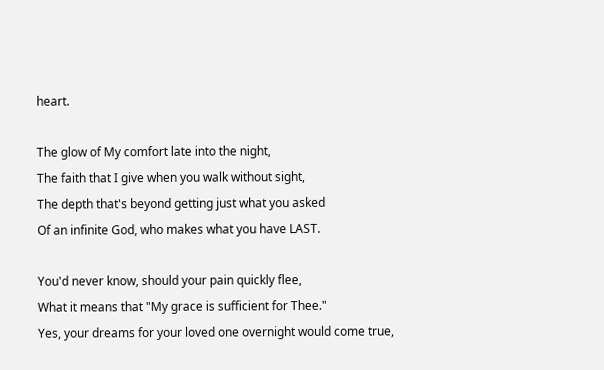heart.

The glow of My comfort late into the night,
The faith that I give when you walk without sight,
The depth that's beyond getting just what you asked
Of an infinite God, who makes what you have LAST.

You'd never know, should your pain quickly flee,
What it means that "My grace is sufficient for Thee."
Yes, your dreams for your loved one overnight would come true,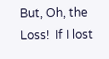But, Oh, the Loss!  If I lost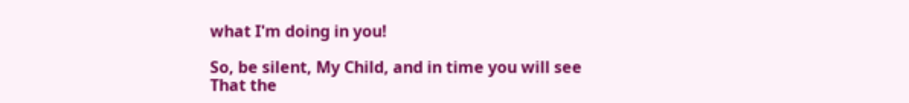what I'm doing in you!

So, be silent, My Child, and in time you will see
That the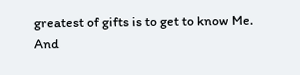greatest of gifts is to get to know Me.
And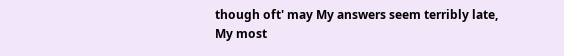though oft' may My answers seem terribly late,
My most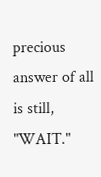precious answer of all is still,  "WAIT."